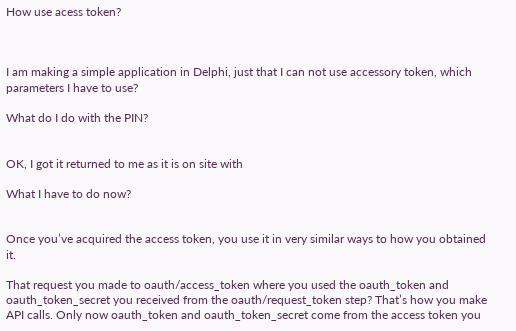How use acess token?



I am making a simple application in Delphi, just that I can not use accessory token, which parameters I have to use?

What do I do with the PIN?


OK, I got it returned to me as it is on site with

What I have to do now?


Once you’ve acquired the access token, you use it in very similar ways to how you obtained it.

That request you made to oauth/access_token where you used the oauth_token and oauth_token_secret you received from the oauth/request_token step? That’s how you make API calls. Only now oauth_token and oauth_token_secret come from the access token you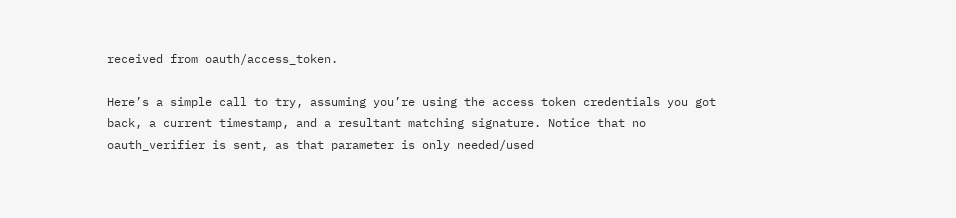received from oauth/access_token.

Here’s a simple call to try, assuming you’re using the access token credentials you got back, a current timestamp, and a resultant matching signature. Notice that no oauth_verifier is sent, as that parameter is only needed/used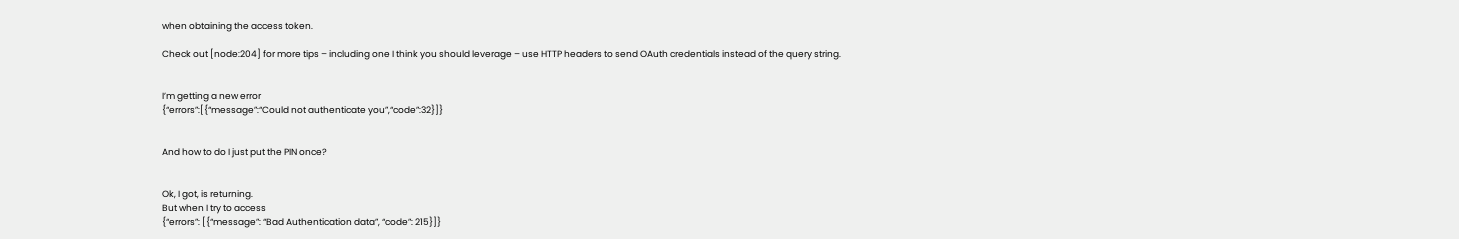when obtaining the access token.

Check out [node:204] for more tips – including one I think you should leverage – use HTTP headers to send OAuth credentials instead of the query string.


I’m getting a new error
{“errors”:[{“message”:“Could not authenticate you”,“code”:32}]}


And how to do I just put the PIN once?


Ok, I got, is returning.
But when I try to access
{“errors”: [{“message”: “Bad Authentication data”, “code”: 215}]}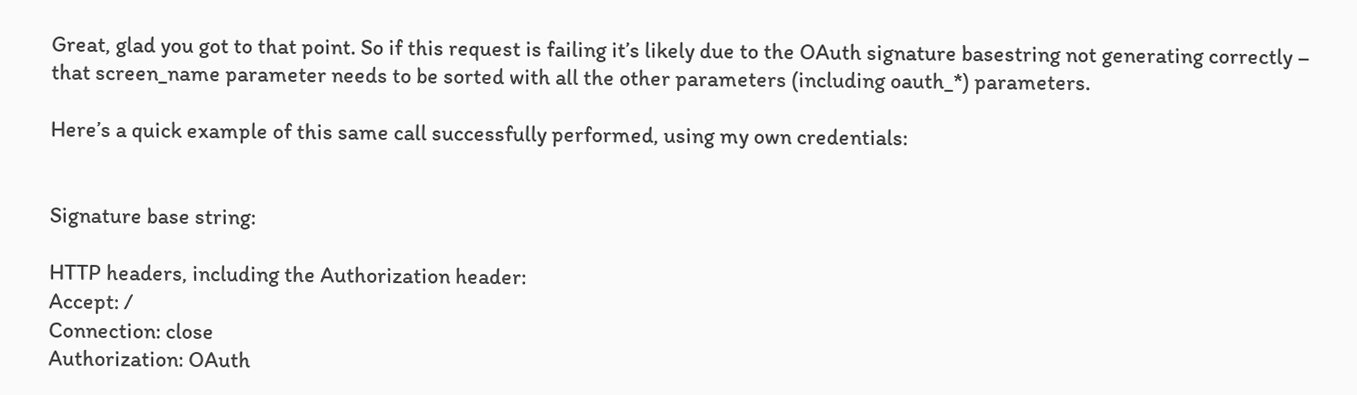Great, glad you got to that point. So if this request is failing it’s likely due to the OAuth signature basestring not generating correctly – that screen_name parameter needs to be sorted with all the other parameters (including oauth_*) parameters.

Here’s a quick example of this same call successfully performed, using my own credentials:


Signature base string:

HTTP headers, including the Authorization header:
Accept: /
Connection: close
Authorization: OAuth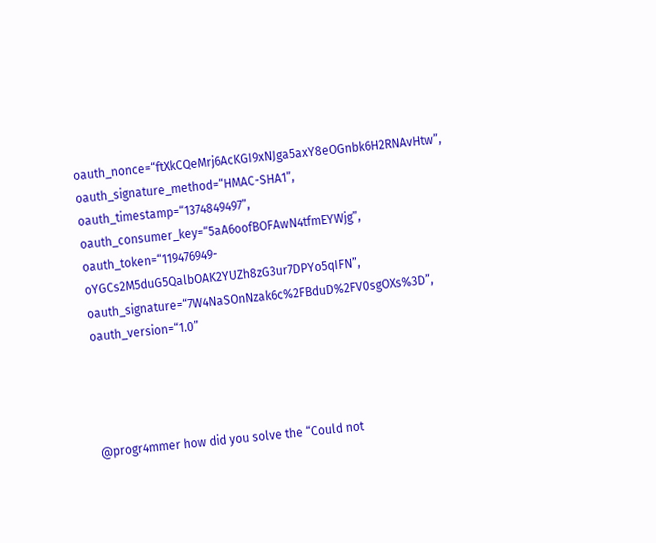oauth_nonce=“ftXkCQeMrj6AcKGI9xNJga5axY8eOGnbk6H2RNAvHtw”, oauth_signature_method=“HMAC-SHA1”, oauth_timestamp=“1374849497”, oauth_consumer_key=“5aA6oofBOFAwN4tfmEYWjg”, oauth_token=“119476949-oYGCs2M5duG5QalbOAK2YUZh8zG3ur7DPYo5qIFN”, oauth_signature=“7W4NaSOnNzak6c%2FBduD%2FV0sgOXs%3D”, oauth_version=“1.0”




@progr4mmer how did you solve the “Could not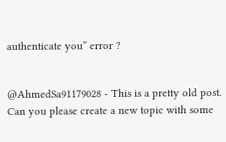authenticate you” error ?


@AhmedSa91179028 - This is a pretty old post. Can you please create a new topic with some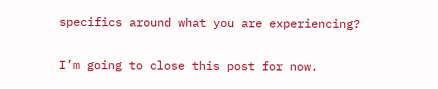specifics around what you are experiencing?

I’m going to close this post for now.